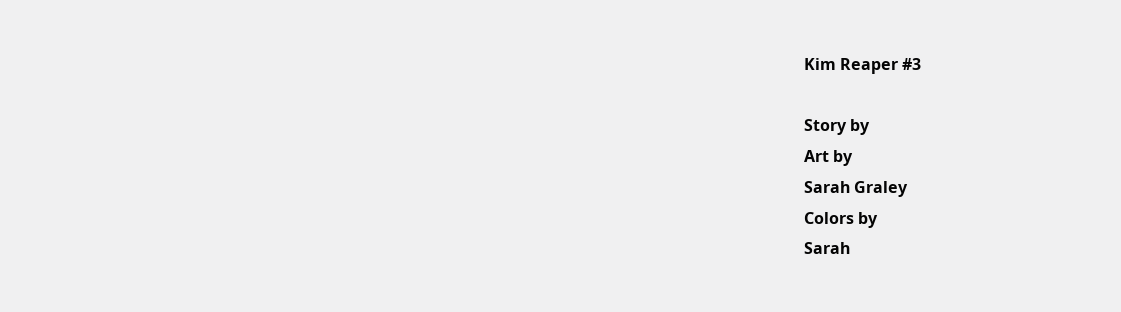Kim Reaper #3

Story by
Art by
Sarah Graley
Colors by
Sarah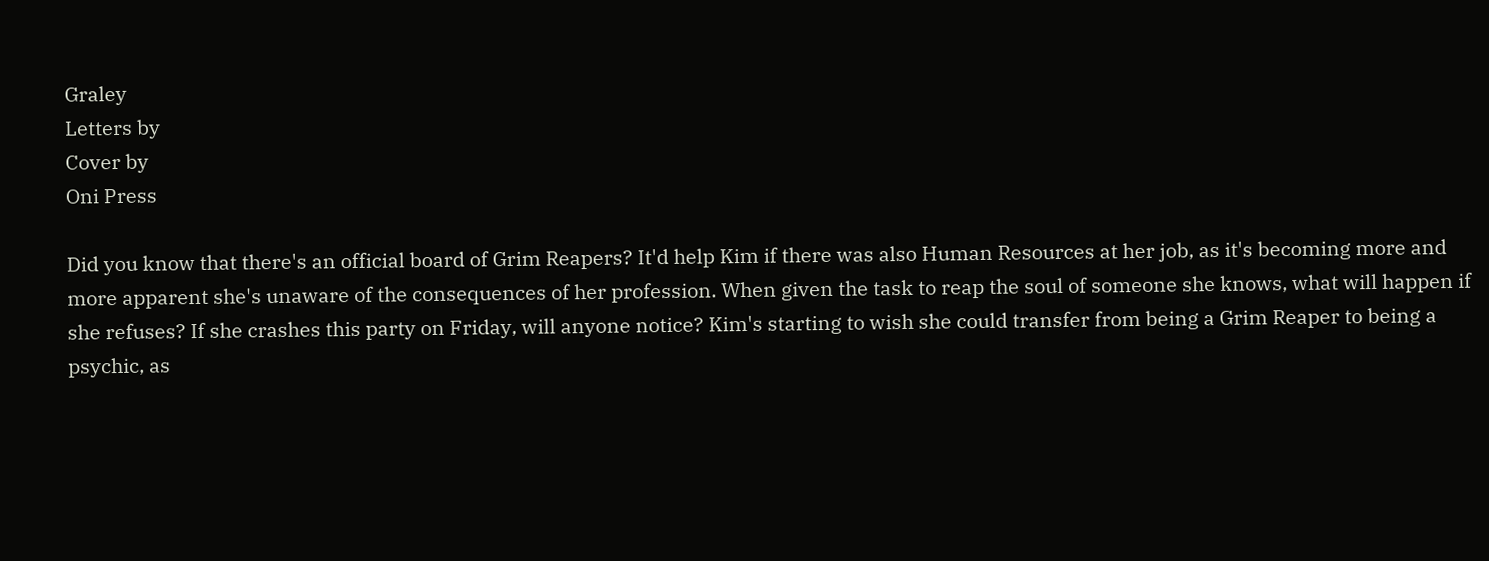Graley
Letters by
Cover by
Oni Press

Did you know that there's an official board of Grim Reapers? It'd help Kim if there was also Human Resources at her job, as it's becoming more and more apparent she's unaware of the consequences of her profession. When given the task to reap the soul of someone she knows, what will happen if she refuses? If she crashes this party on Friday, will anyone notice? Kim's starting to wish she could transfer from being a Grim Reaper to being a psychic, as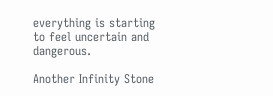everything is starting to feel uncertain and dangerous.

Another Infinity Stone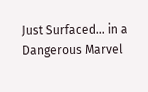Just Surfaced... in a Dangerous Marvel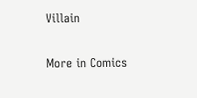Villain

More in Comics